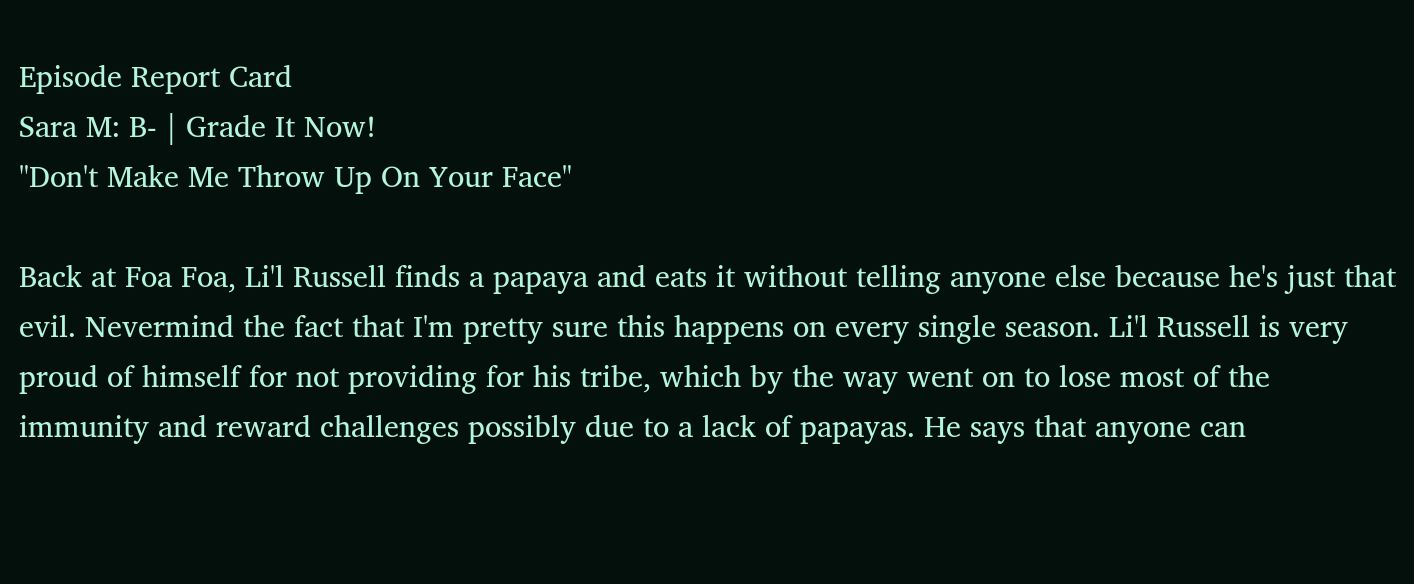Episode Report Card
Sara M: B- | Grade It Now!
"Don't Make Me Throw Up On Your Face"

Back at Foa Foa, Li'l Russell finds a papaya and eats it without telling anyone else because he's just that evil. Nevermind the fact that I'm pretty sure this happens on every single season. Li'l Russell is very proud of himself for not providing for his tribe, which by the way went on to lose most of the immunity and reward challenges possibly due to a lack of papayas. He says that anyone can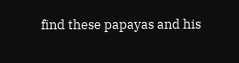find these papayas and his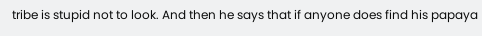tribe is stupid not to look. And then he says that if anyone does find his papaya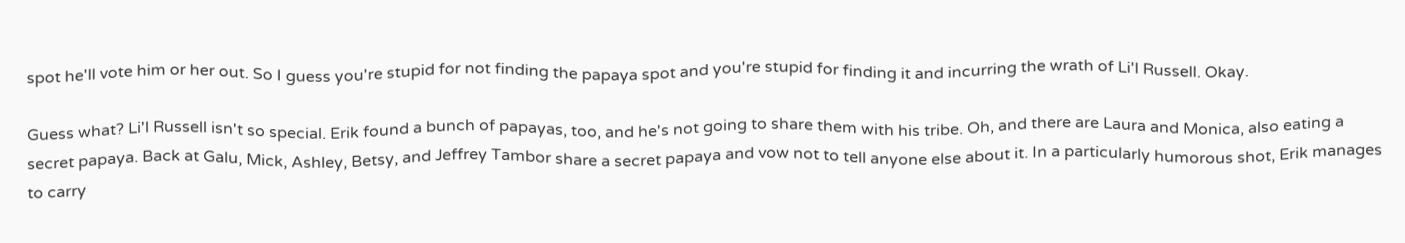spot he'll vote him or her out. So I guess you're stupid for not finding the papaya spot and you're stupid for finding it and incurring the wrath of Li'l Russell. Okay.

Guess what? Li'l Russell isn't so special. Erik found a bunch of papayas, too, and he's not going to share them with his tribe. Oh, and there are Laura and Monica, also eating a secret papaya. Back at Galu, Mick, Ashley, Betsy, and Jeffrey Tambor share a secret papaya and vow not to tell anyone else about it. In a particularly humorous shot, Erik manages to carry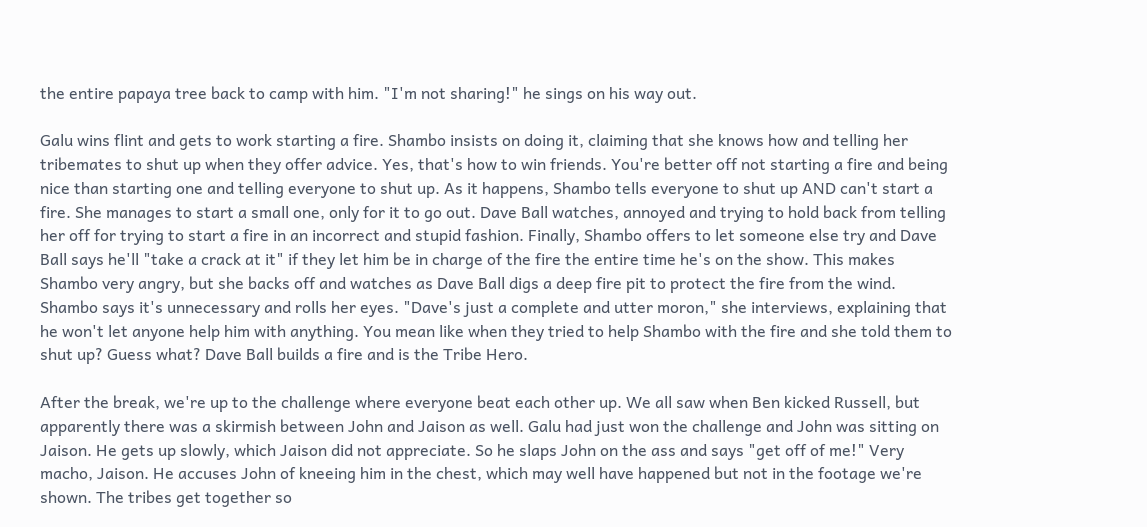the entire papaya tree back to camp with him. "I'm not sharing!" he sings on his way out.

Galu wins flint and gets to work starting a fire. Shambo insists on doing it, claiming that she knows how and telling her tribemates to shut up when they offer advice. Yes, that's how to win friends. You're better off not starting a fire and being nice than starting one and telling everyone to shut up. As it happens, Shambo tells everyone to shut up AND can't start a fire. She manages to start a small one, only for it to go out. Dave Ball watches, annoyed and trying to hold back from telling her off for trying to start a fire in an incorrect and stupid fashion. Finally, Shambo offers to let someone else try and Dave Ball says he'll "take a crack at it" if they let him be in charge of the fire the entire time he's on the show. This makes Shambo very angry, but she backs off and watches as Dave Ball digs a deep fire pit to protect the fire from the wind. Shambo says it's unnecessary and rolls her eyes. "Dave's just a complete and utter moron," she interviews, explaining that he won't let anyone help him with anything. You mean like when they tried to help Shambo with the fire and she told them to shut up? Guess what? Dave Ball builds a fire and is the Tribe Hero.

After the break, we're up to the challenge where everyone beat each other up. We all saw when Ben kicked Russell, but apparently there was a skirmish between John and Jaison as well. Galu had just won the challenge and John was sitting on Jaison. He gets up slowly, which Jaison did not appreciate. So he slaps John on the ass and says "get off of me!" Very macho, Jaison. He accuses John of kneeing him in the chest, which may well have happened but not in the footage we're shown. The tribes get together so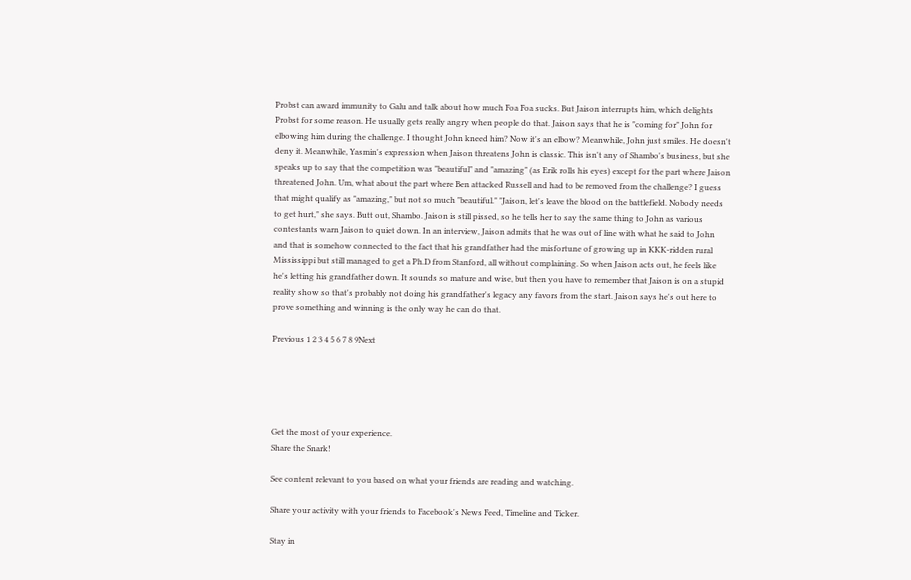Probst can award immunity to Galu and talk about how much Foa Foa sucks. But Jaison interrupts him, which delights Probst for some reason. He usually gets really angry when people do that. Jaison says that he is "coming for" John for elbowing him during the challenge. I thought John kneed him? Now it's an elbow? Meanwhile, John just smiles. He doesn't deny it. Meanwhile, Yasmin's expression when Jaison threatens John is classic. This isn't any of Shambo's business, but she speaks up to say that the competition was "beautiful" and "amazing" (as Erik rolls his eyes) except for the part where Jaison threatened John. Um, what about the part where Ben attacked Russell and had to be removed from the challenge? I guess that might qualify as "amazing," but not so much "beautiful." "Jaison, let's leave the blood on the battlefield. Nobody needs to get hurt," she says. Butt out, Shambo. Jaison is still pissed, so he tells her to say the same thing to John as various contestants warn Jaison to quiet down. In an interview, Jaison admits that he was out of line with what he said to John and that is somehow connected to the fact that his grandfather had the misfortune of growing up in KKK-ridden rural Mississippi but still managed to get a Ph.D from Stanford, all without complaining. So when Jaison acts out, he feels like he's letting his grandfather down. It sounds so mature and wise, but then you have to remember that Jaison is on a stupid reality show so that's probably not doing his grandfather's legacy any favors from the start. Jaison says he's out here to prove something and winning is the only way he can do that.

Previous 1 2 3 4 5 6 7 8 9Next





Get the most of your experience.
Share the Snark!

See content relevant to you based on what your friends are reading and watching.

Share your activity with your friends to Facebook's News Feed, Timeline and Ticker.

Stay in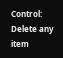Control: Delete any item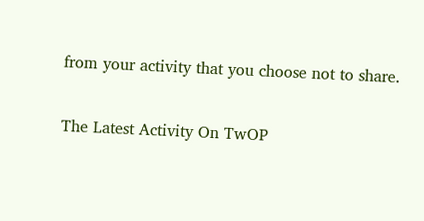from your activity that you choose not to share.

The Latest Activity On TwOP